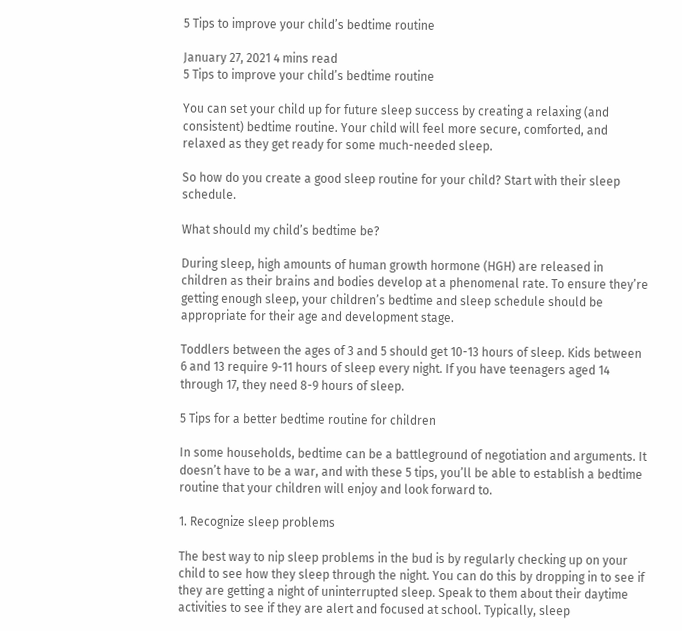5 Tips to improve your child’s bedtime routine

January 27, 2021 4 mins read
5 Tips to improve your child’s bedtime routine

You can set your child up for future sleep success by creating a relaxing (and consistent) bedtime routine. Your child will feel more secure, comforted, and relaxed as they get ready for some much-needed sleep.

So how do you create a good sleep routine for your child? Start with their sleep schedule.

What should my child’s bedtime be?

During sleep, high amounts of human growth hormone (HGH) are released in children as their brains and bodies develop at a phenomenal rate. To ensure they’re getting enough sleep, your children’s bedtime and sleep schedule should be appropriate for their age and development stage.

Toddlers between the ages of 3 and 5 should get 10-13 hours of sleep. Kids between 6 and 13 require 9-11 hours of sleep every night. If you have teenagers aged 14 through 17, they need 8-9 hours of sleep.

5 Tips for a better bedtime routine for children

In some households, bedtime can be a battleground of negotiation and arguments. It doesn’t have to be a war, and with these 5 tips, you’ll be able to establish a bedtime routine that your children will enjoy and look forward to.

1. Recognize sleep problems

The best way to nip sleep problems in the bud is by regularly checking up on your child to see how they sleep through the night. You can do this by dropping in to see if they are getting a night of uninterrupted sleep. Speak to them about their daytime activities to see if they are alert and focused at school. Typically, sleep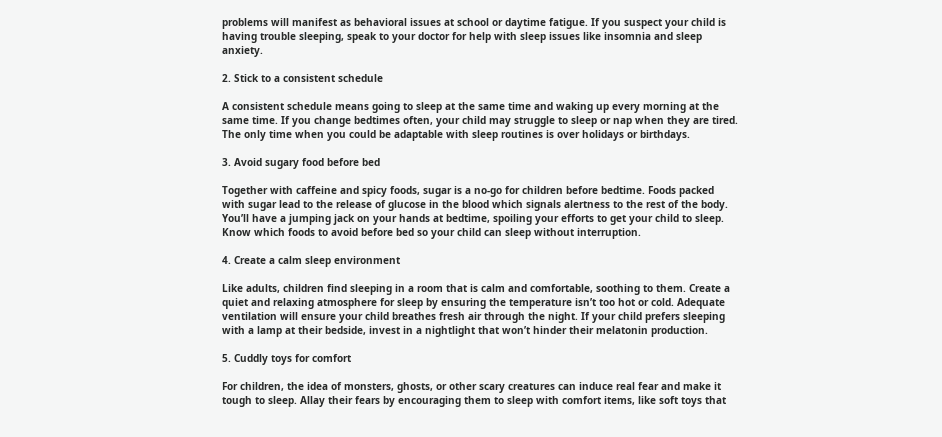problems will manifest as behavioral issues at school or daytime fatigue. If you suspect your child is having trouble sleeping, speak to your doctor for help with sleep issues like insomnia and sleep anxiety.

2. Stick to a consistent schedule

A consistent schedule means going to sleep at the same time and waking up every morning at the same time. If you change bedtimes often, your child may struggle to sleep or nap when they are tired. The only time when you could be adaptable with sleep routines is over holidays or birthdays.

3. Avoid sugary food before bed

Together with caffeine and spicy foods, sugar is a no-go for children before bedtime. Foods packed with sugar lead to the release of glucose in the blood which signals alertness to the rest of the body. You’ll have a jumping jack on your hands at bedtime, spoiling your efforts to get your child to sleep. Know which foods to avoid before bed so your child can sleep without interruption.

4. Create a calm sleep environment

Like adults, children find sleeping in a room that is calm and comfortable, soothing to them. Create a quiet and relaxing atmosphere for sleep by ensuring the temperature isn’t too hot or cold. Adequate ventilation will ensure your child breathes fresh air through the night. If your child prefers sleeping with a lamp at their bedside, invest in a nightlight that won’t hinder their melatonin production.

5. Cuddly toys for comfort

For children, the idea of monsters, ghosts, or other scary creatures can induce real fear and make it tough to sleep. Allay their fears by encouraging them to sleep with comfort items, like soft toys that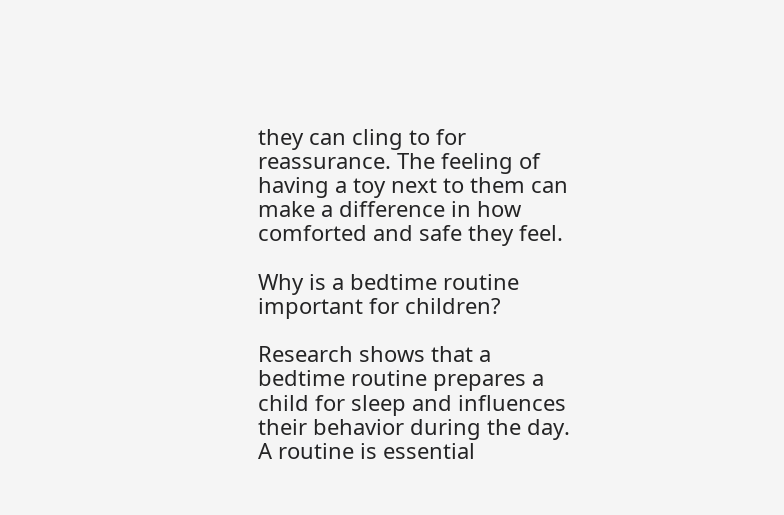they can cling to for reassurance. The feeling of having a toy next to them can make a difference in how comforted and safe they feel.

Why is a bedtime routine important for children?

Research shows that a bedtime routine prepares a child for sleep and influences their behavior during the day. A routine is essential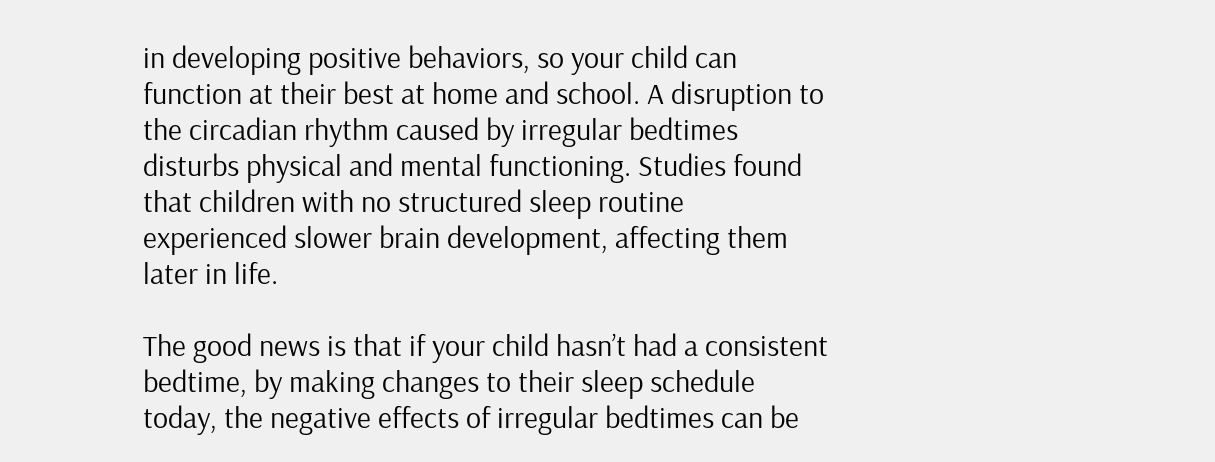in developing positive behaviors, so your child can function at their best at home and school. A disruption to the circadian rhythm caused by irregular bedtimes disturbs physical and mental functioning. Studies found that children with no structured sleep routine experienced slower brain development, affecting them later in life.

The good news is that if your child hasn’t had a consistent bedtime, by making changes to their sleep schedule today, the negative effects of irregular bedtimes can be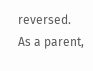reversed. As a parent,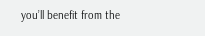you’ll benefit from the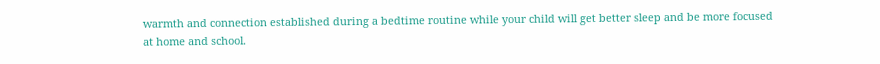warmth and connection established during a bedtime routine while your child will get better sleep and be more focused at home and school.